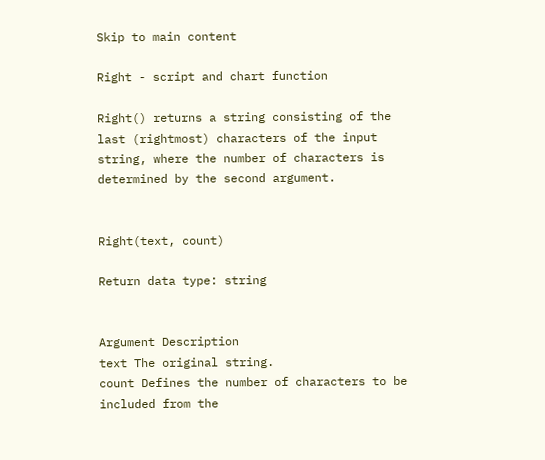Skip to main content

Right - script and chart function

Right() returns a string consisting of the last (rightmost) characters of the input string, where the number of characters is determined by the second argument.


Right(text, count)

Return data type: string


Argument Description
text The original string.
count Defines the number of characters to be included from the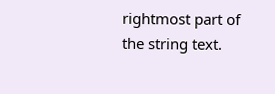rightmost part of the string text.